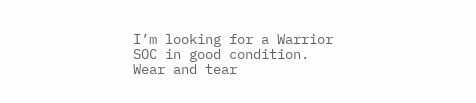I’m looking for a Warrior SOC in good condition. Wear and tear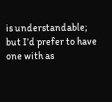is understandable; but I’d prefer to have one with as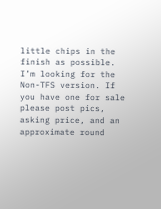little chips in the finish as possible. I’m looking for the Non-TFS version. If you have one for sale please post pics, asking price, and an approximate round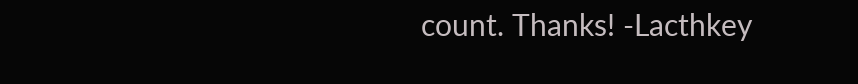count. Thanks! -Lacthkey